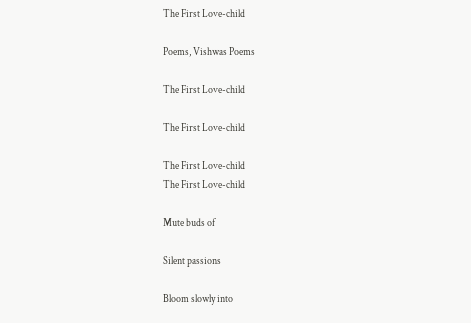The First Love-child

Poems, Vishwas Poems

The First Love-child

The First Love-child

The First Love-child
The First Love-child

Mute buds of

Silent passions

Bloom slowly into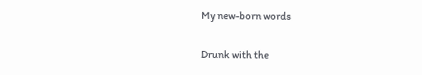My new-born words

Drunk with the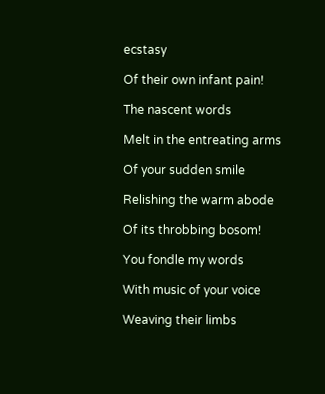ecstasy

Of their own infant pain!

The nascent words

Melt in the entreating arms

Of your sudden smile

Relishing the warm abode

Of its throbbing bosom!

You fondle my words

With music of your voice

Weaving their limbs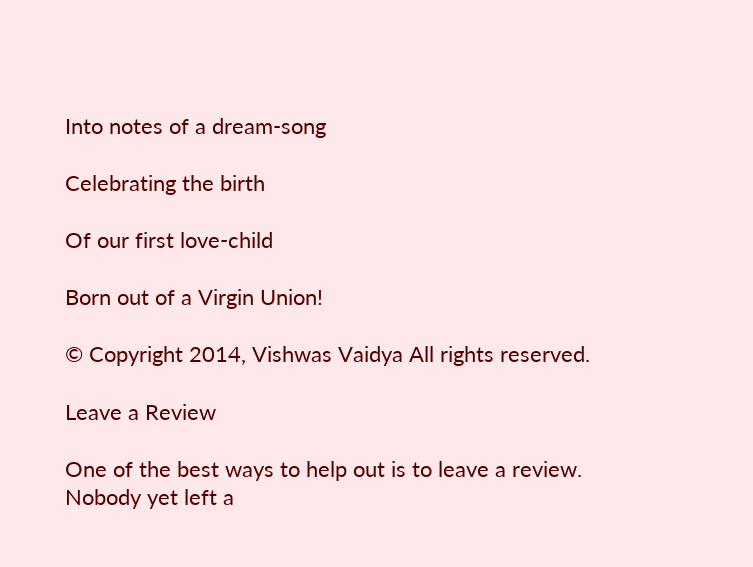Into notes of a dream-song

Celebrating the birth

Of our first love-child

Born out of a Virgin Union!

© Copyright 2014, Vishwas Vaidya All rights reserved.

Leave a Review

One of the best ways to help out is to leave a review.
Nobody yet left a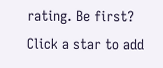rating. Be first?
Click a star to add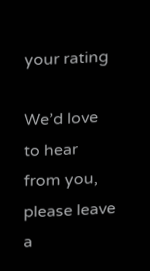your rating

We’d love to hear from you, please leave a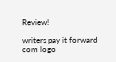Review!

writers pay it forward com logo